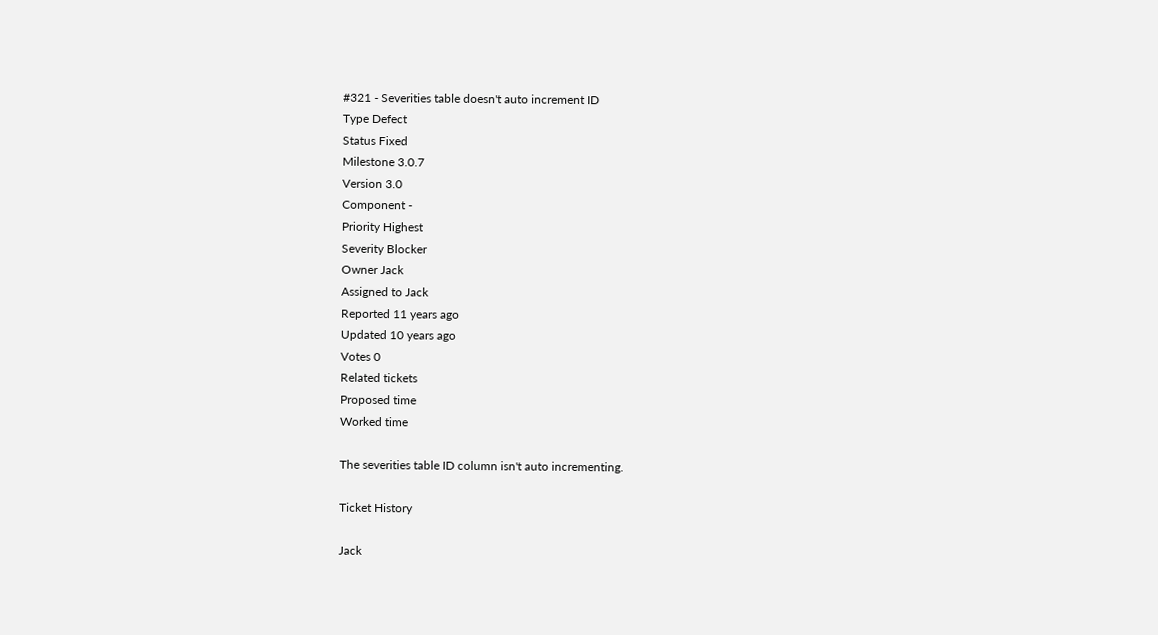#321 - Severities table doesn't auto increment ID
Type Defect
Status Fixed
Milestone 3.0.7
Version 3.0
Component -
Priority Highest
Severity Blocker
Owner Jack
Assigned to Jack
Reported 11 years ago
Updated 10 years ago
Votes 0
Related tickets
Proposed time
Worked time

The severities table ID column isn't auto incrementing.

Ticket History

Jack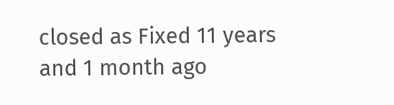closed as Fixed 11 years and 1 month ago